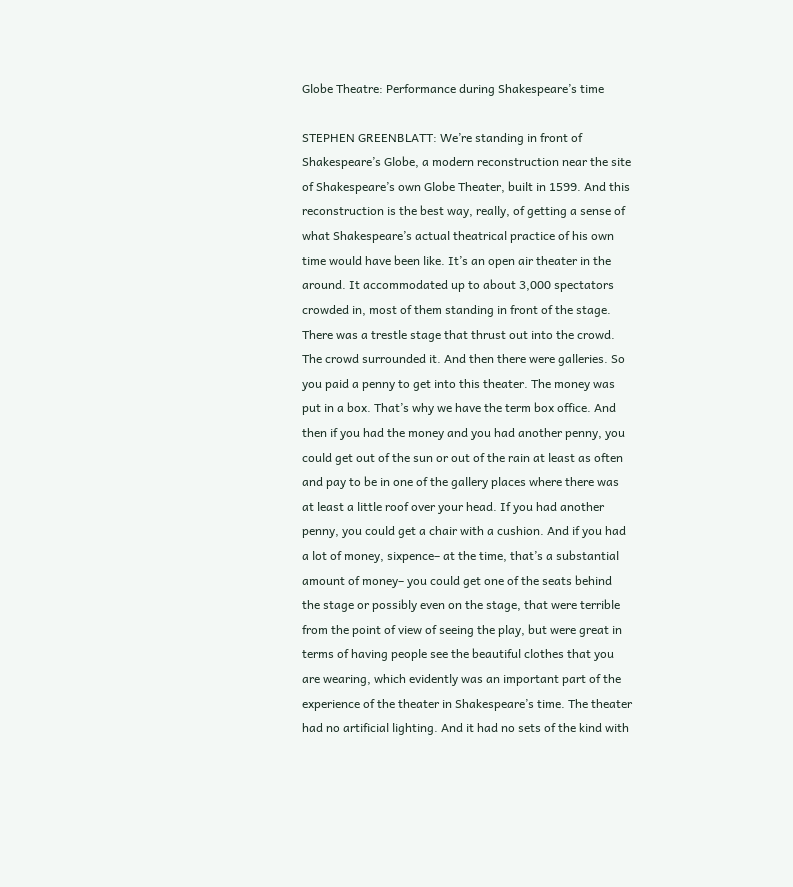Globe Theatre: Performance during Shakespeare’s time

STEPHEN GREENBLATT: We’re standing in front of Shakespeare’s Globe, a modern reconstruction near the site of Shakespeare’s own Globe Theater, built in 1599. And this reconstruction is the best way, really, of getting a sense of what Shakespeare’s actual theatrical practice of his own time would have been like. It’s an open air theater in the around. It accommodated up to about 3,000 spectators crowded in, most of them standing in front of the stage. There was a trestle stage that thrust out into the crowd. The crowd surrounded it. And then there were galleries. So you paid a penny to get into this theater. The money was put in a box. That’s why we have the term box office. And then if you had the money and you had another penny, you could get out of the sun or out of the rain at least as often and pay to be in one of the gallery places where there was at least a little roof over your head. If you had another penny, you could get a chair with a cushion. And if you had a lot of money, sixpence– at the time, that’s a substantial amount of money– you could get one of the seats behind the stage or possibly even on the stage, that were terrible from the point of view of seeing the play, but were great in terms of having people see the beautiful clothes that you are wearing, which evidently was an important part of the experience of the theater in Shakespeare’s time. The theater had no artificial lighting. And it had no sets of the kind with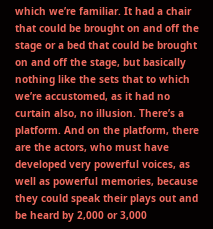which we’re familiar. It had a chair that could be brought on and off the stage or a bed that could be brought on and off the stage, but basically nothing like the sets that to which we’re accustomed, as it had no curtain also, no illusion. There’s a platform. And on the platform, there are the actors, who must have developed very powerful voices, as well as powerful memories, because they could speak their plays out and be heard by 2,000 or 3,000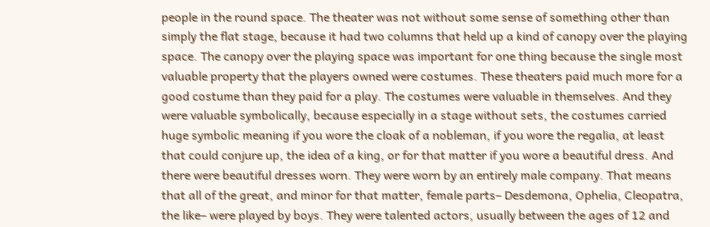people in the round space. The theater was not without some sense of something other than simply the flat stage, because it had two columns that held up a kind of canopy over the playing space. The canopy over the playing space was important for one thing because the single most valuable property that the players owned were costumes. These theaters paid much more for a good costume than they paid for a play. The costumes were valuable in themselves. And they were valuable symbolically, because especially in a stage without sets, the costumes carried huge symbolic meaning if you wore the cloak of a nobleman, if you wore the regalia, at least that could conjure up, the idea of a king, or for that matter if you wore a beautiful dress. And there were beautiful dresses worn. They were worn by an entirely male company. That means that all of the great, and minor for that matter, female parts– Desdemona, Ophelia, Cleopatra, the like– were played by boys. They were talented actors, usually between the ages of 12 and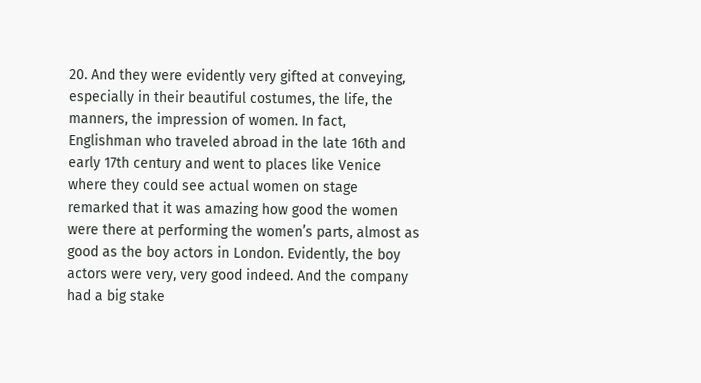20. And they were evidently very gifted at conveying, especially in their beautiful costumes, the life, the manners, the impression of women. In fact, Englishman who traveled abroad in the late 16th and early 17th century and went to places like Venice where they could see actual women on stage remarked that it was amazing how good the women were there at performing the women’s parts, almost as good as the boy actors in London. Evidently, the boy actors were very, very good indeed. And the company had a big stake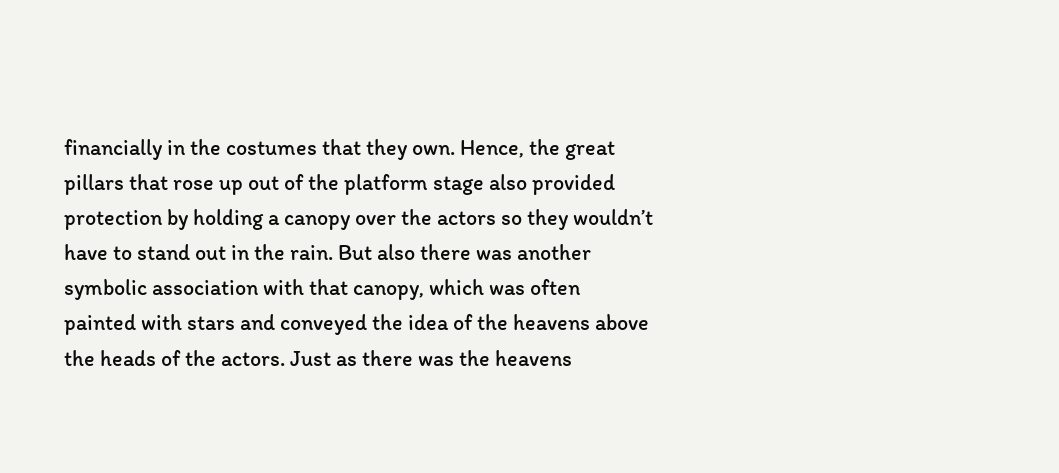financially in the costumes that they own. Hence, the great pillars that rose up out of the platform stage also provided protection by holding a canopy over the actors so they wouldn’t have to stand out in the rain. But also there was another symbolic association with that canopy, which was often painted with stars and conveyed the idea of the heavens above the heads of the actors. Just as there was the heavens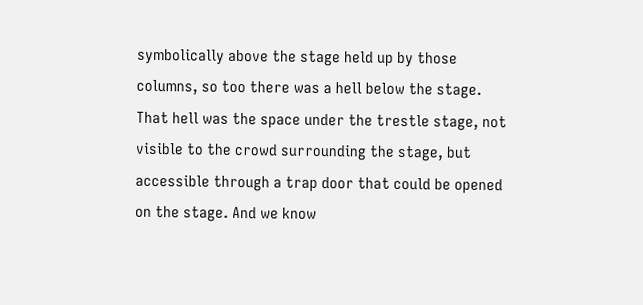symbolically above the stage held up by those columns, so too there was a hell below the stage. That hell was the space under the trestle stage, not visible to the crowd surrounding the stage, but accessible through a trap door that could be opened on the stage. And we know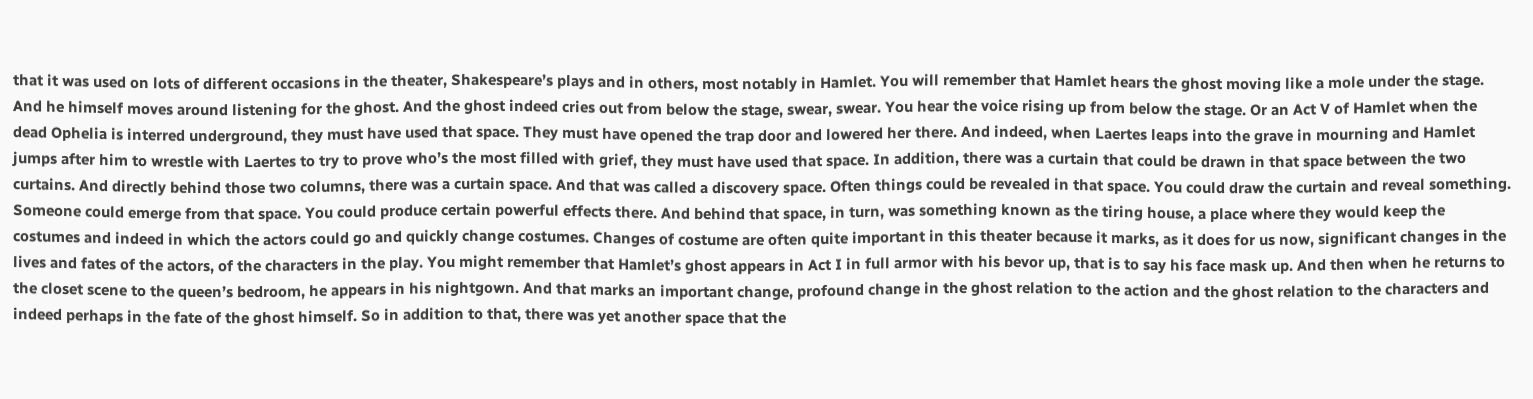that it was used on lots of different occasions in the theater, Shakespeare’s plays and in others, most notably in Hamlet. You will remember that Hamlet hears the ghost moving like a mole under the stage. And he himself moves around listening for the ghost. And the ghost indeed cries out from below the stage, swear, swear. You hear the voice rising up from below the stage. Or an Act V of Hamlet when the dead Ophelia is interred underground, they must have used that space. They must have opened the trap door and lowered her there. And indeed, when Laertes leaps into the grave in mourning and Hamlet jumps after him to wrestle with Laertes to try to prove who’s the most filled with grief, they must have used that space. In addition, there was a curtain that could be drawn in that space between the two curtains. And directly behind those two columns, there was a curtain space. And that was called a discovery space. Often things could be revealed in that space. You could draw the curtain and reveal something. Someone could emerge from that space. You could produce certain powerful effects there. And behind that space, in turn, was something known as the tiring house, a place where they would keep the costumes and indeed in which the actors could go and quickly change costumes. Changes of costume are often quite important in this theater because it marks, as it does for us now, significant changes in the lives and fates of the actors, of the characters in the play. You might remember that Hamlet’s ghost appears in Act I in full armor with his bevor up, that is to say his face mask up. And then when he returns to the closet scene to the queen’s bedroom, he appears in his nightgown. And that marks an important change, profound change in the ghost relation to the action and the ghost relation to the characters and indeed perhaps in the fate of the ghost himself. So in addition to that, there was yet another space that the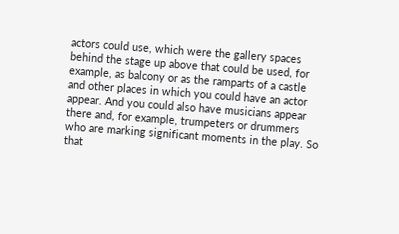actors could use, which were the gallery spaces behind the stage up above that could be used, for example, as balcony or as the ramparts of a castle and other places in which you could have an actor appear. And you could also have musicians appear there and, for example, trumpeters or drummers who are marking significant moments in the play. So that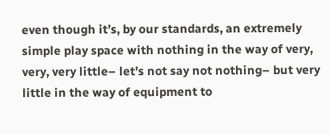even though it’s, by our standards, an extremely simple play space with nothing in the way of very, very, very little– let’s not say not nothing– but very little in the way of equipment to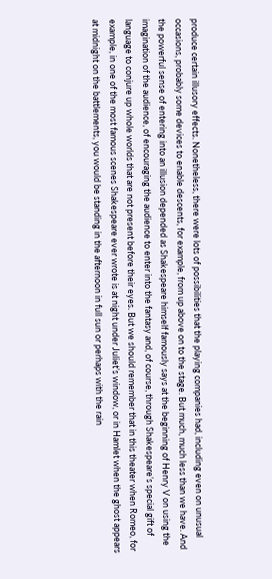produce certain illusory effects. Nonetheless, there were lots of possibilities that the playing companies had, including even on unusual occasions, probably some devices to enable descents, for example, from up above on to the stage. But much, much less than we have. And the powerful sense of entering into an illusion depended as Shakespeare himself famously says at the beginning of Henry V on using the imagination of the audience, of encouraging the audience to enter into the fantasy and, of course, through Shakespeare’s special gift of language to conjure up whole worlds that are not present before their eyes. But we should remember that in this theater when Romeo, for example, in one of the most famous scenes Shakespeare ever wrote is at night under Juliet’s window, or in Hamlet when the ghost appears at midnight on the battlements, you would be standing in the afternoon in full sun or perhaps with the rain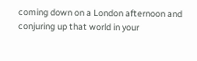coming down on a London afternoon and conjuring up that world in your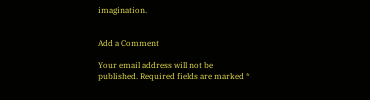imagination.


Add a Comment

Your email address will not be published. Required fields are marked *